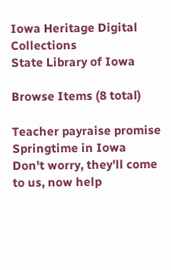Iowa Heritage Digital Collections
State Library of Iowa

Browse Items (8 total)

Teacher payraise promise
Springtime in Iowa
Don't worry, they'll come to us, now help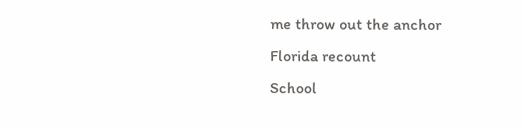me throw out the anchor
Florida recount
School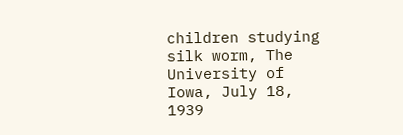children studying silk worm, The University of Iowa, July 18, 1939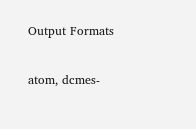Output Formats

atom, dcmes-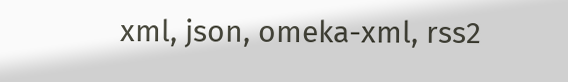xml, json, omeka-xml, rss2